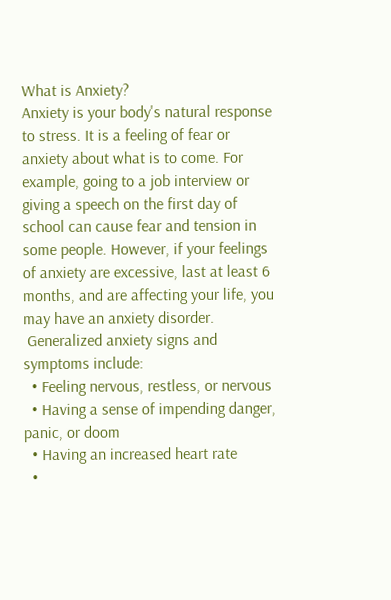What is Anxiety?
Anxiety is your body's natural response to stress. It is a feeling of fear or anxiety about what is to come. For example, going to a job interview or giving a speech on the first day of school can cause fear and tension in some people. However, if your feelings of anxiety are excessive, last at least 6 months, and are affecting your life, you may have an anxiety disorder.
 Generalized anxiety signs and symptoms include:
  • Feeling nervous, restless, or nervous
  • Having a sense of impending danger, panic, or doom
  • Having an increased heart rate
  •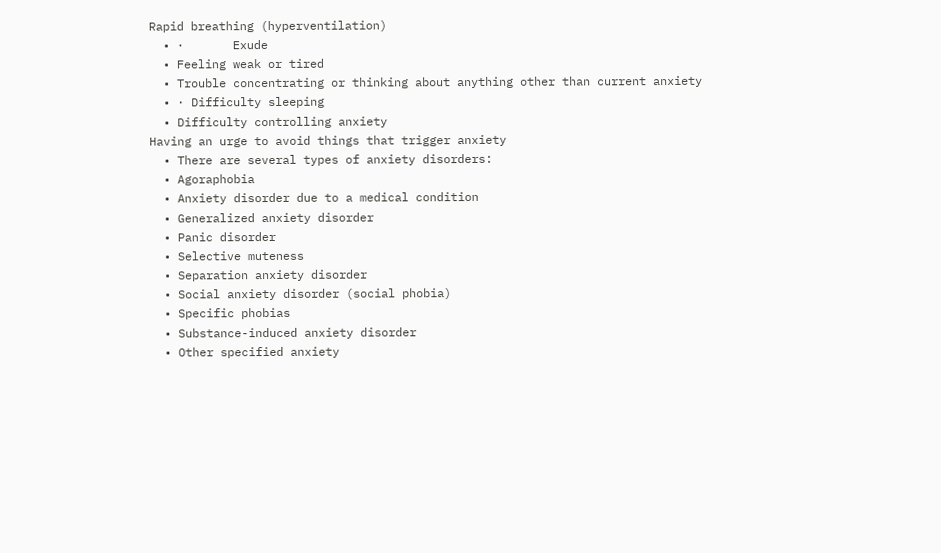Rapid breathing (hyperventilation)
  • ·       Exude
  • Feeling weak or tired
  • Trouble concentrating or thinking about anything other than current anxiety
  • · Difficulty sleeping
  • Difficulty controlling anxiety
Having an urge to avoid things that trigger anxiety
  • There are several types of anxiety disorders:
  • Agoraphobia
  • Anxiety disorder due to a medical condition
  • Generalized anxiety disorder
  • Panic disorder
  • Selective muteness
  • Separation anxiety disorder
  • Social anxiety disorder (social phobia)
  • Specific phobias
  • Substance-induced anxiety disorder
  • Other specified anxiety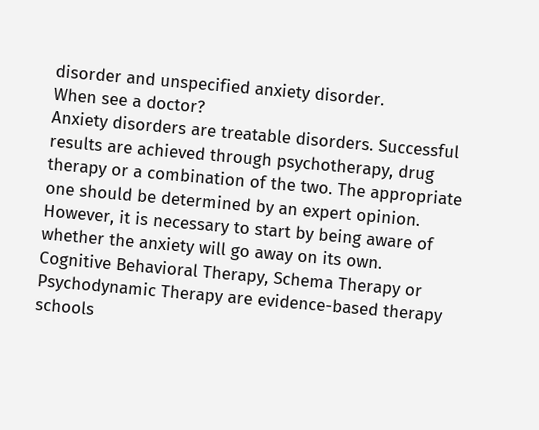disorder and unspecified anxiety disorder.
When see a doctor?
Anxiety disorders are treatable disorders. Successful results are achieved through psychotherapy, drug therapy or a combination of the two. The appropriate one should be determined by an expert opinion. However, it is necessary to start by being aware of whether the anxiety will go away on its own. Cognitive Behavioral Therapy, Schema Therapy or Psychodynamic Therapy are evidence-based therapy schools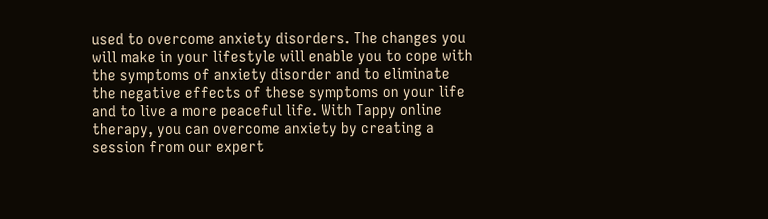used to overcome anxiety disorders. The changes you will make in your lifestyle will enable you to cope with the symptoms of anxiety disorder and to eliminate the negative effects of these symptoms on your life and to live a more peaceful life. With Tappy online therapy, you can overcome anxiety by creating a session from our expert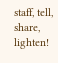staff, tell, share, lighten!